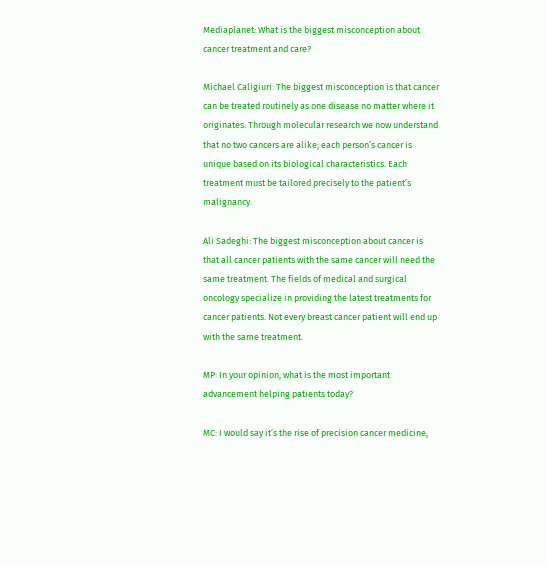Mediaplanet: What is the biggest misconception about cancer treatment and care?

Michael Caligiuri: The biggest misconception is that cancer can be treated routinely as one disease no matter where it originates. Through molecular research we now understand that no two cancers are alike; each person’s cancer is unique based on its biological characteristics. Each treatment must be tailored precisely to the patient’s malignancy.

Ali Sadeghi: The biggest misconception about cancer is that all cancer patients with the same cancer will need the same treatment. The fields of medical and surgical oncology specialize in providing the latest treatments for cancer patients. Not every breast cancer patient will end up with the same treatment.

MP: In your opinion, what is the most important advancement helping patients today?

MC: I would say it’s the rise of precision cancer medicine,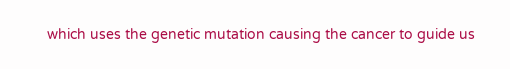which uses the genetic mutation causing the cancer to guide us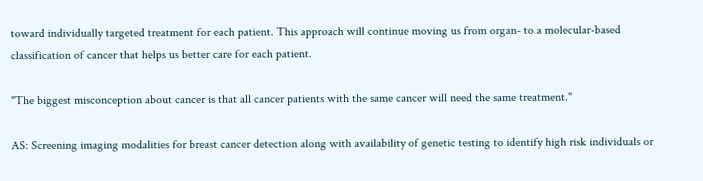toward individually targeted treatment for each patient. This approach will continue moving us from organ- to a molecular-based classification of cancer that helps us better care for each patient.

"The biggest misconception about cancer is that all cancer patients with the same cancer will need the same treatment."

AS: Screening imaging modalities for breast cancer detection along with availability of genetic testing to identify high risk individuals or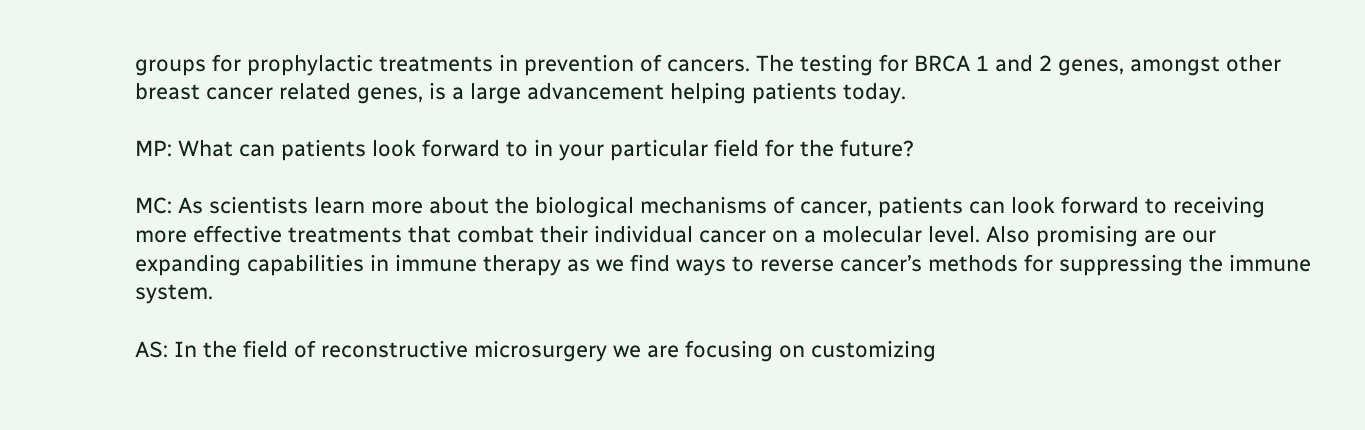groups for prophylactic treatments in prevention of cancers. The testing for BRCA 1 and 2 genes, amongst other breast cancer related genes, is a large advancement helping patients today.

MP: What can patients look forward to in your particular field for the future?

MC: As scientists learn more about the biological mechanisms of cancer, patients can look forward to receiving more effective treatments that combat their individual cancer on a molecular level. Also promising are our expanding capabilities in immune therapy as we find ways to reverse cancer’s methods for suppressing the immune system.

AS: In the field of reconstructive microsurgery we are focusing on customizing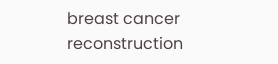breast cancer reconstruction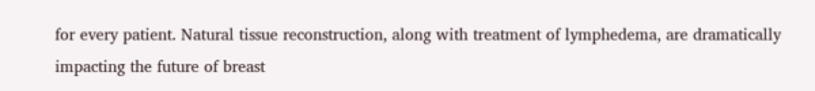for every patient. Natural tissue reconstruction, along with treatment of lymphedema, are dramatically impacting the future of breast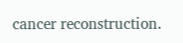cancer reconstruction.